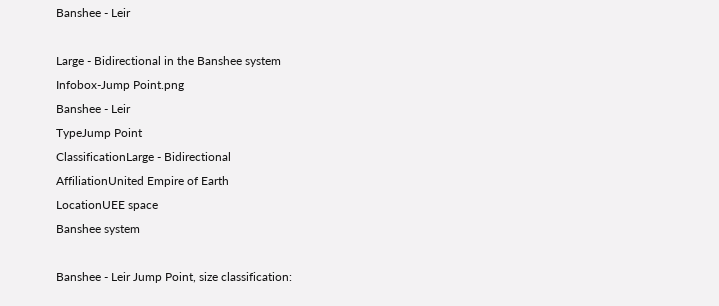Banshee - Leir

Large - Bidirectional in the Banshee system
Infobox-Jump Point.png
Banshee - Leir
TypeJump Point
ClassificationLarge - Bidirectional
AffiliationUnited Empire of Earth
LocationUEE space
Banshee system

Banshee - Leir Jump Point, size classification: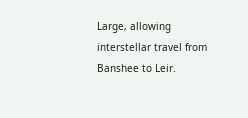Large, allowing interstellar travel from Banshee to Leir.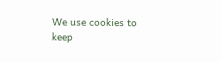We use cookies to keep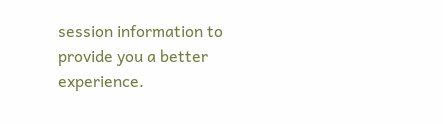session information to provide you a better experience.